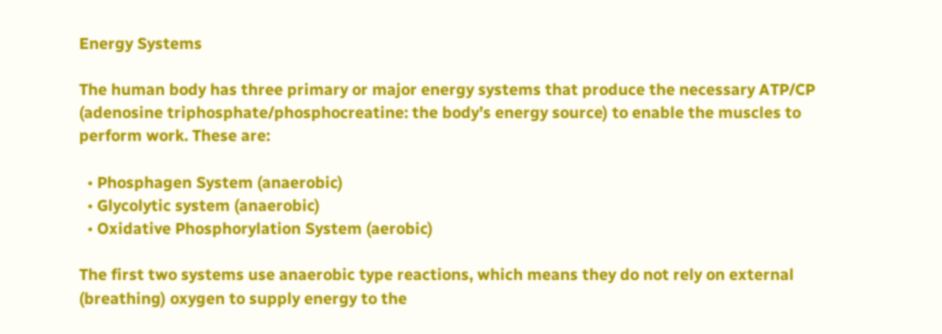Energy Systems

The human body has three primary or major energy systems that produce the necessary ATP/CP (adenosine triphosphate/phosphocreatine: the body’s energy source) to enable the muscles to perform work. These are:

  • Phosphagen System (anaerobic)
  • Glycolytic system (anaerobic)
  • Oxidative Phosphorylation System (aerobic)

The first two systems use anaerobic type reactions, which means they do not rely on external (breathing) oxygen to supply energy to the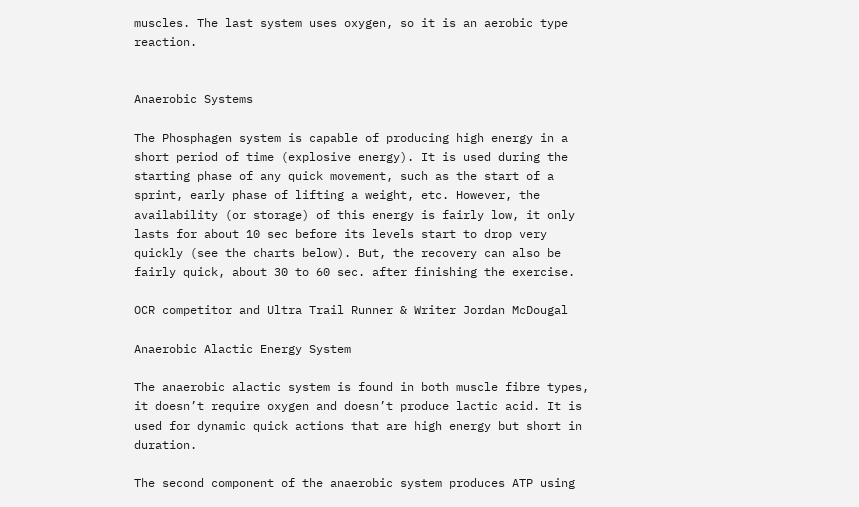muscles. The last system uses oxygen, so it is an aerobic type reaction.


Anaerobic Systems

The Phosphagen system is capable of producing high energy in a short period of time (explosive energy). It is used during the starting phase of any quick movement, such as the start of a sprint, early phase of lifting a weight, etc. However, the availability (or storage) of this energy is fairly low, it only lasts for about 10 sec before its levels start to drop very quickly (see the charts below). But, the recovery can also be fairly quick, about 30 to 60 sec. after finishing the exercise.

OCR competitor and Ultra Trail Runner & Writer Jordan McDougal

Anaerobic Alactic Energy System

The anaerobic alactic system is found in both muscle fibre types, it doesn’t require oxygen and doesn’t produce lactic acid. It is used for dynamic quick actions that are high energy but short in duration.

The second component of the anaerobic system produces ATP using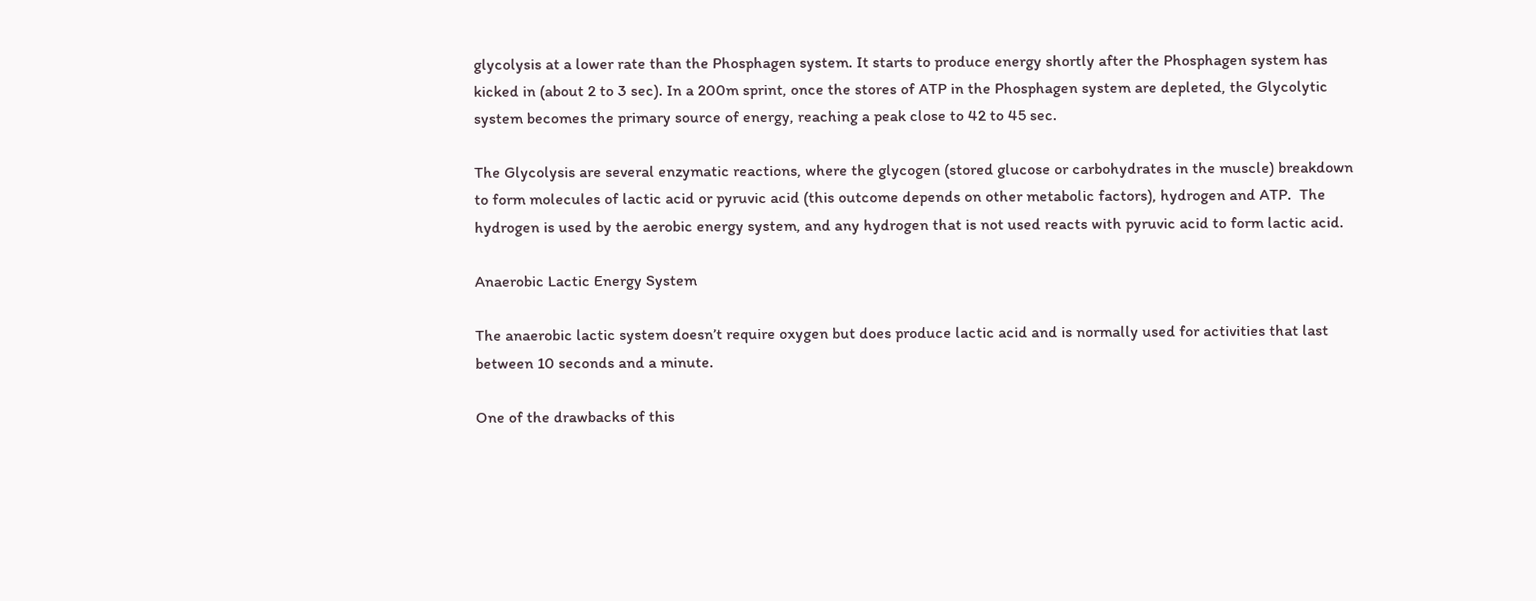glycolysis at a lower rate than the Phosphagen system. It starts to produce energy shortly after the Phosphagen system has kicked in (about 2 to 3 sec). In a 200m sprint, once the stores of ATP in the Phosphagen system are depleted, the Glycolytic system becomes the primary source of energy, reaching a peak close to 42 to 45 sec.

The Glycolysis are several enzymatic reactions, where the glycogen (stored glucose or carbohydrates in the muscle) breakdown to form molecules of lactic acid or pyruvic acid (this outcome depends on other metabolic factors), hydrogen and ATP.  The hydrogen is used by the aerobic energy system, and any hydrogen that is not used reacts with pyruvic acid to form lactic acid.

Anaerobic Lactic Energy System

The anaerobic lactic system doesn’t require oxygen but does produce lactic acid and is normally used for activities that last between 10 seconds and a minute.

One of the drawbacks of this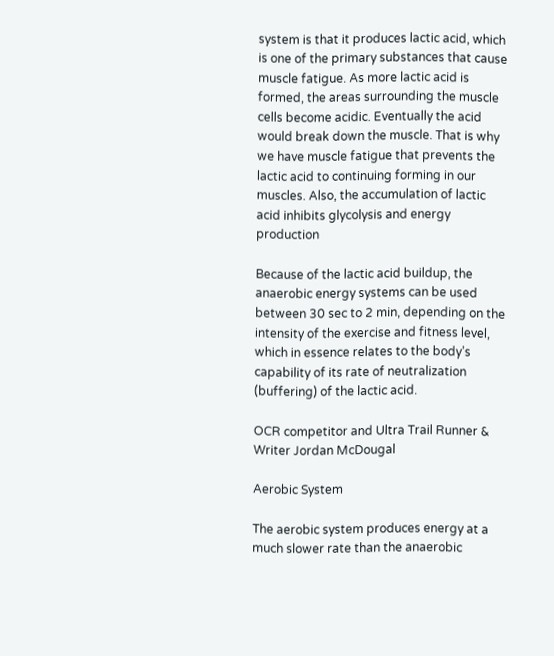system is that it produces lactic acid, which is one of the primary substances that cause muscle fatigue. As more lactic acid is formed, the areas surrounding the muscle cells become acidic. Eventually the acid would break down the muscle. That is why we have muscle fatigue that prevents the lactic acid to continuing forming in our muscles. Also, the accumulation of lactic acid inhibits glycolysis and energy production

Because of the lactic acid buildup, the anaerobic energy systems can be used between 30 sec to 2 min, depending on the intensity of the exercise and fitness level, which in essence relates to the body’s capability of its rate of neutralization (buffering) of the lactic acid.

OCR competitor and Ultra Trail Runner & Writer Jordan McDougal

Aerobic System

The aerobic system produces energy at a much slower rate than the anaerobic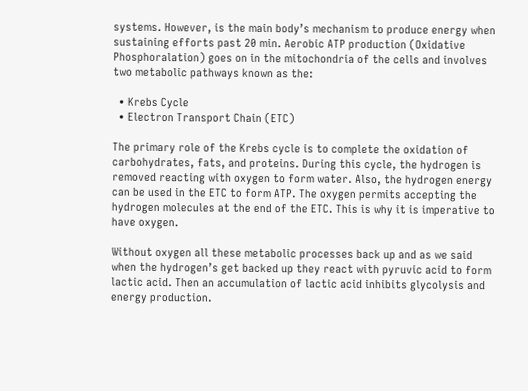systems. However, is the main body’s mechanism to produce energy when sustaining efforts past 20 min. Aerobic ATP production (Oxidative Phosphoralation) goes on in the mitochondria of the cells and involves two metabolic pathways known as the:

  • Krebs Cycle
  • Electron Transport Chain (ETC)

The primary role of the Krebs cycle is to complete the oxidation of carbohydrates, fats, and proteins. During this cycle, the hydrogen is removed reacting with oxygen to form water. Also, the hydrogen energy can be used in the ETC to form ATP. The oxygen permits accepting the hydrogen molecules at the end of the ETC. This is why it is imperative to have oxygen.

Without oxygen all these metabolic processes back up and as we said when the hydrogen’s get backed up they react with pyruvic acid to form lactic acid. Then an accumulation of lactic acid inhibits glycolysis and energy production.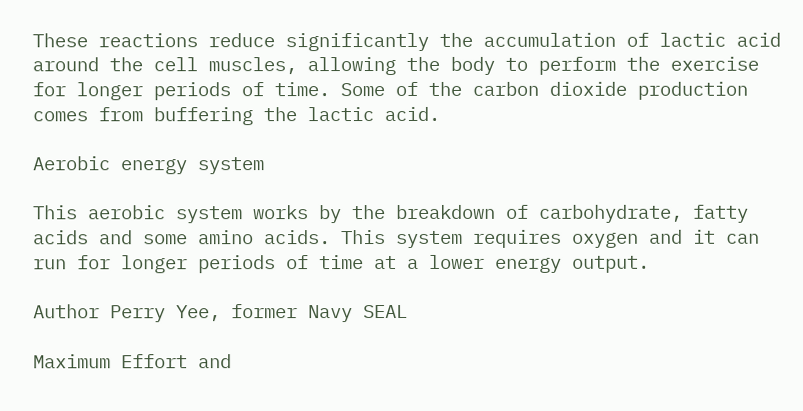These reactions reduce significantly the accumulation of lactic acid around the cell muscles, allowing the body to perform the exercise for longer periods of time. Some of the carbon dioxide production comes from buffering the lactic acid.

Aerobic energy system

This aerobic system works by the breakdown of carbohydrate, fatty acids and some amino acids. This system requires oxygen and it can run for longer periods of time at a lower energy output.

Author Perry Yee, former Navy SEAL

Maximum Effort and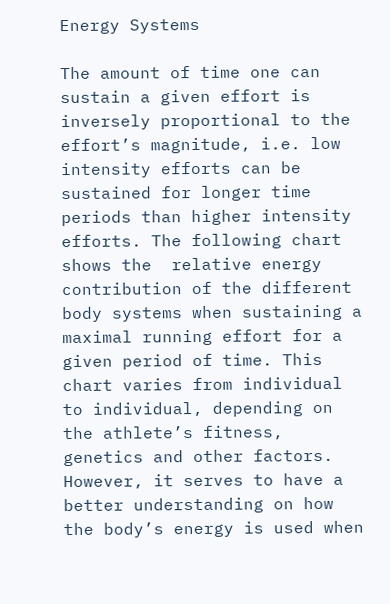Energy Systems

The amount of time one can sustain a given effort is inversely proportional to the effort’s magnitude, i.e. low intensity efforts can be sustained for longer time periods than higher intensity efforts. The following chart shows the  relative energy contribution of the different body systems when sustaining a maximal running effort for a given period of time. This chart varies from individual to individual, depending on the athlete’s fitness, genetics and other factors. However, it serves to have a better understanding on how the body’s energy is used when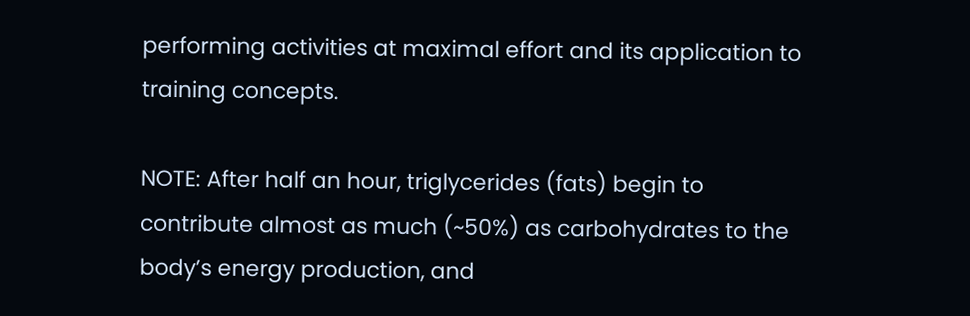performing activities at maximal effort and its application to training concepts.

NOTE: After half an hour, triglycerides (fats) begin to contribute almost as much (~50%) as carbohydrates to the body’s energy production, and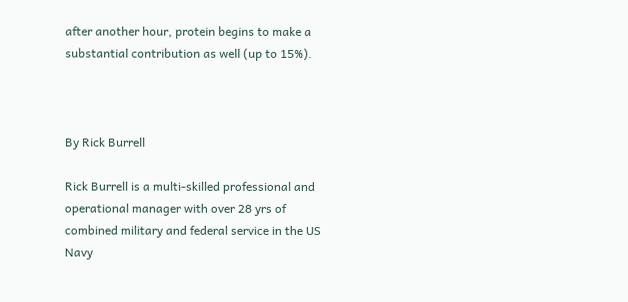after another hour, protein begins to make a substantial contribution as well (up to 15%).



By Rick Burrell

Rick Burrell is a multi-skilled professional and operational manager with over 28 yrs of combined military and federal service in the US Navy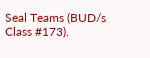Seal Teams (BUD/s Class #173).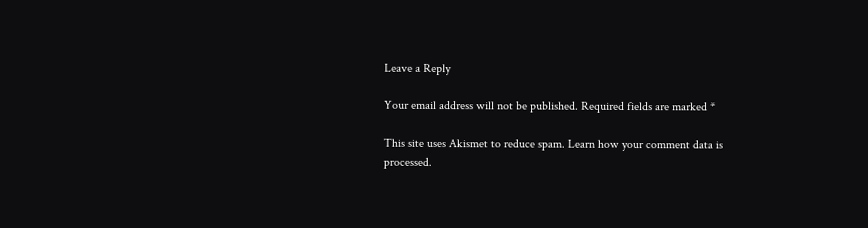Leave a Reply

Your email address will not be published. Required fields are marked *

This site uses Akismet to reduce spam. Learn how your comment data is processed.